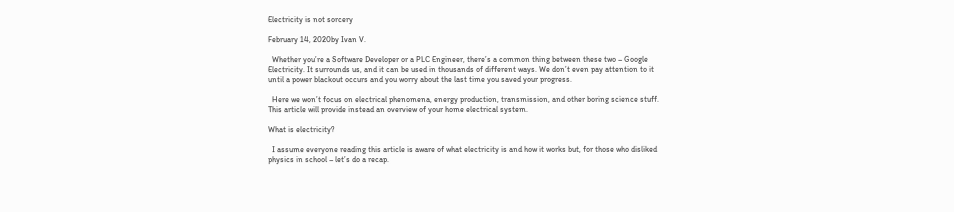Electricity is not sorcery

February 14, 2020by Ivan V.

  Whether you’re a Software Developer or a PLC Engineer, there’s a common thing between these two – Google Electricity. It surrounds us, and it can be used in thousands of different ways. We don’t even pay attention to it until a power blackout occurs and you worry about the last time you saved your progress.

  Here we won’t focus on electrical phenomena, energy production, transmission, and other boring science stuff. This article will provide instead an overview of your home electrical system.

What is electricity?

  I assume everyone reading this article is aware of what electricity is and how it works but, for those who disliked physics in school – let’s do a recap.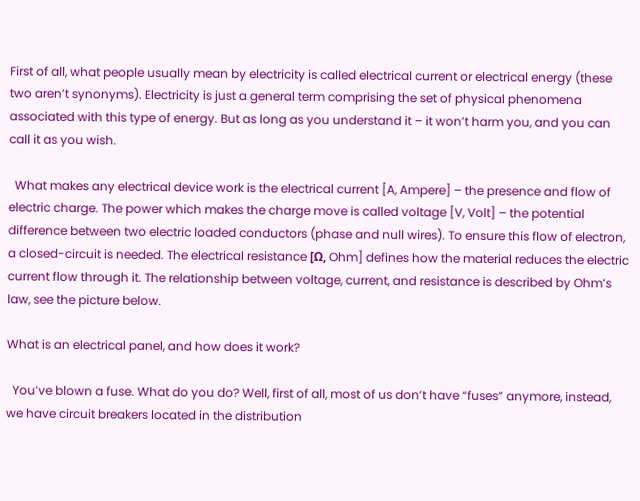First of all, what people usually mean by electricity is called electrical current or electrical energy (these two aren’t synonyms). Electricity is just a general term comprising the set of physical phenomena associated with this type of energy. But as long as you understand it – it won’t harm you, and you can call it as you wish.

  What makes any electrical device work is the electrical current [A, Ampere] – the presence and flow of electric charge. The power which makes the charge move is called voltage [V, Volt] – the potential difference between two electric loaded conductors (phase and null wires). To ensure this flow of electron, a closed-circuit is needed. The electrical resistance [Ω, Ohm] defines how the material reduces the electric current flow through it. The relationship between voltage, current, and resistance is described by Ohm’s law, see the picture below.

What is an electrical panel, and how does it work?

  You’ve blown a fuse. What do you do? Well, first of all, most of us don’t have “fuses” anymore, instead, we have circuit breakers located in the distribution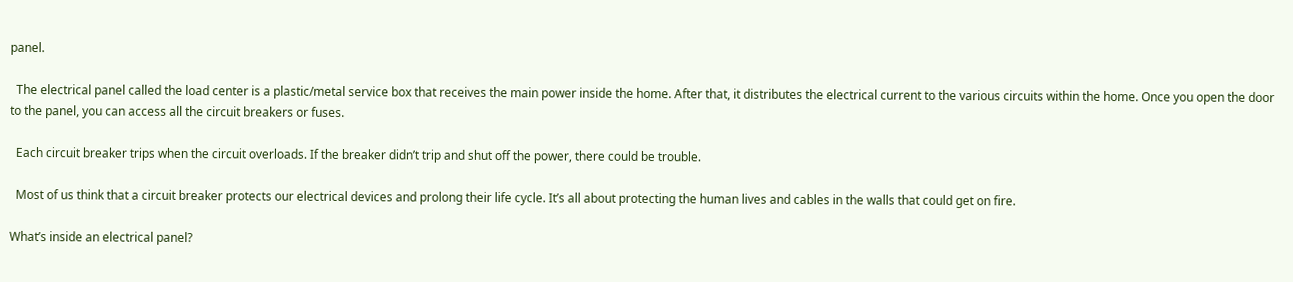panel.

  The electrical panel called the load center is a plastic/metal service box that receives the main power inside the home. After that, it distributes the electrical current to the various circuits within the home. Once you open the door to the panel, you can access all the circuit breakers or fuses.

  Each circuit breaker trips when the circuit overloads. If the breaker didn’t trip and shut off the power, there could be trouble.

  Most of us think that a circuit breaker protects our electrical devices and prolong their life cycle. It’s all about protecting the human lives and cables in the walls that could get on fire.

What’s inside an electrical panel?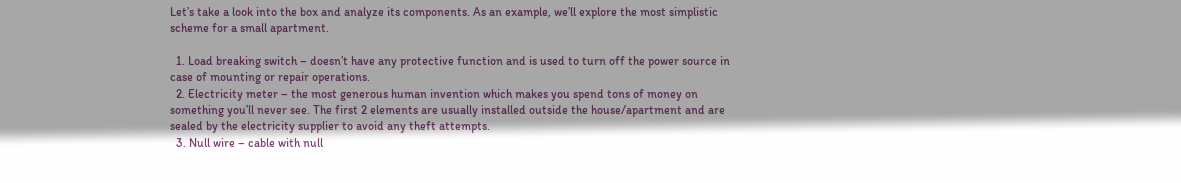Let’s take a look into the box and analyze its components. As an example, we’ll explore the most simplistic scheme for a small apartment.

  1. Load breaking switch – doesn’t have any protective function and is used to turn off the power source in case of mounting or repair operations.
  2. Electricity meter – the most generous human invention which makes you spend tons of money on something you’ll never see. The first 2 elements are usually installed outside the house/apartment and are sealed by the electricity supplier to avoid any theft attempts.
  3. Null wire – cable with null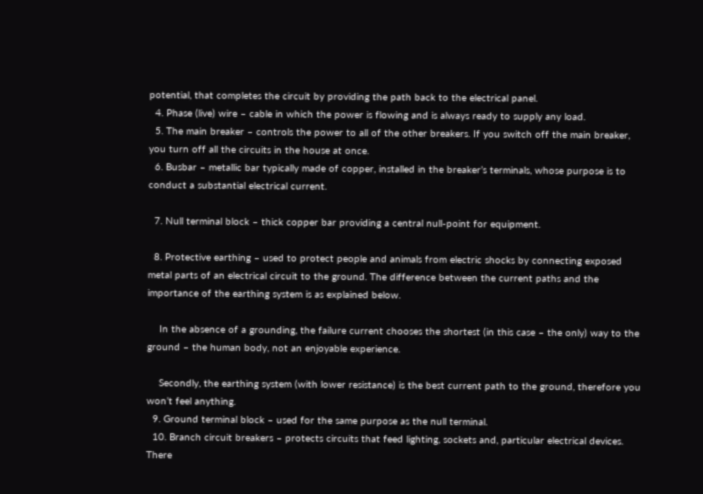potential, that completes the circuit by providing the path back to the electrical panel.
  4. Phase (live) wire – cable in which the power is flowing and is always ready to supply any load.
  5. The main breaker – controls the power to all of the other breakers. If you switch off the main breaker, you turn off all the circuits in the house at once.
  6. Busbar – metallic bar typically made of copper, installed in the breaker’s terminals, whose purpose is to conduct a substantial electrical current.

  7. Null terminal block – thick copper bar providing a central null-point for equipment.

  8. Protective earthing – used to protect people and animals from electric shocks by connecting exposed metal parts of an electrical circuit to the ground. The difference between the current paths and the importance of the earthing system is as explained below.

    In the absence of a grounding, the failure current chooses the shortest (in this case – the only) way to the ground – the human body, not an enjoyable experience.

    Secondly, the earthing system (with lower resistance) is the best current path to the ground, therefore you won’t feel anything.
  9. Ground terminal block – used for the same purpose as the null terminal.
  10. Branch circuit breakers – protects circuits that feed lighting, sockets and, particular electrical devices. There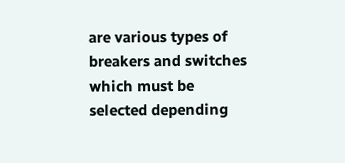are various types of breakers and switches which must be selected depending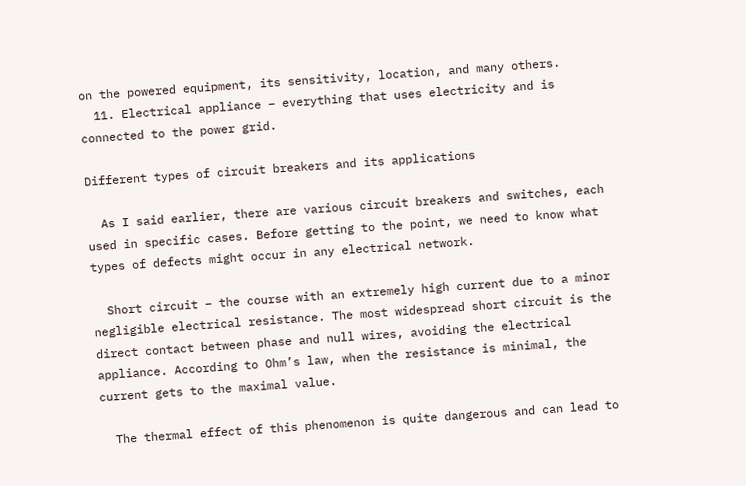on the powered equipment, its sensitivity, location, and many others.
  11. Electrical appliance – everything that uses electricity and is connected to the power grid.

Different types of circuit breakers and its applications

  As I said earlier, there are various circuit breakers and switches, each used in specific cases. Before getting to the point, we need to know what types of defects might occur in any electrical network.

  Short circuit – the course with an extremely high current due to a minor negligible electrical resistance. The most widespread short circuit is the direct contact between phase and null wires, avoiding the electrical appliance. According to Ohm’s law, when the resistance is minimal, the current gets to the maximal value.

  The thermal effect of this phenomenon is quite dangerous and can lead to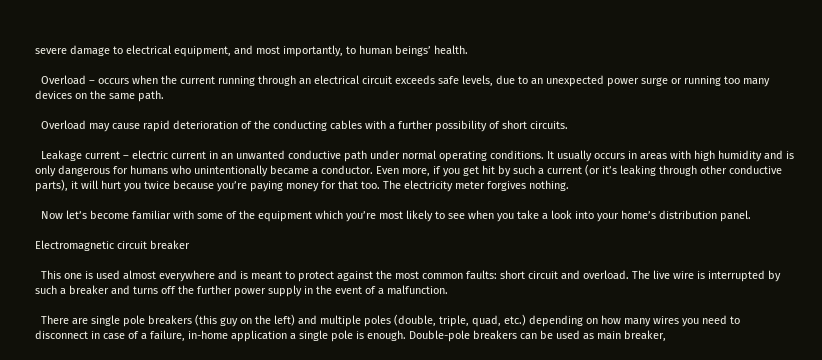severe damage to electrical equipment, and most importantly, to human beings’ health.

  Overload – occurs when the current running through an electrical circuit exceeds safe levels, due to an unexpected power surge or running too many devices on the same path.

  Overload may cause rapid deterioration of the conducting cables with a further possibility of short circuits.

  Leakage current – electric current in an unwanted conductive path under normal operating conditions. It usually occurs in areas with high humidity and is only dangerous for humans who unintentionally became a conductor. Even more, if you get hit by such a current (or it’s leaking through other conductive parts), it will hurt you twice because you’re paying money for that too. The electricity meter forgives nothing.

  Now let’s become familiar with some of the equipment which you’re most likely to see when you take a look into your home’s distribution panel.

Electromagnetic circuit breaker

  This one is used almost everywhere and is meant to protect against the most common faults: short circuit and overload. The live wire is interrupted by such a breaker and turns off the further power supply in the event of a malfunction.

  There are single pole breakers (this guy on the left) and multiple poles (double, triple, quad, etc.) depending on how many wires you need to disconnect in case of a failure, in-home application a single pole is enough. Double-pole breakers can be used as main breaker,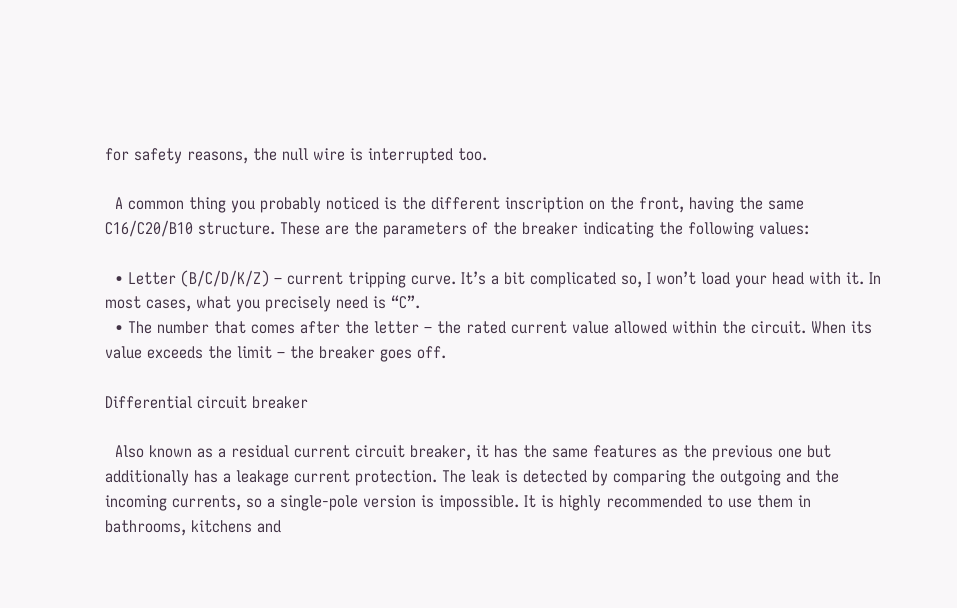for safety reasons, the null wire is interrupted too.

  A common thing you probably noticed is the different inscription on the front, having the same C16/C20/B10 structure. These are the parameters of the breaker indicating the following values:

  • Letter (B/C/D/K/Z) – current tripping curve. It’s a bit complicated so, I won’t load your head with it. In most cases, what you precisely need is “C”.
  • The number that comes after the letter – the rated current value allowed within the circuit. When its value exceeds the limit – the breaker goes off.

Differential circuit breaker

  Also known as a residual current circuit breaker, it has the same features as the previous one but additionally has a leakage current protection. The leak is detected by comparing the outgoing and the incoming currents, so a single-pole version is impossible. It is highly recommended to use them in bathrooms, kitchens and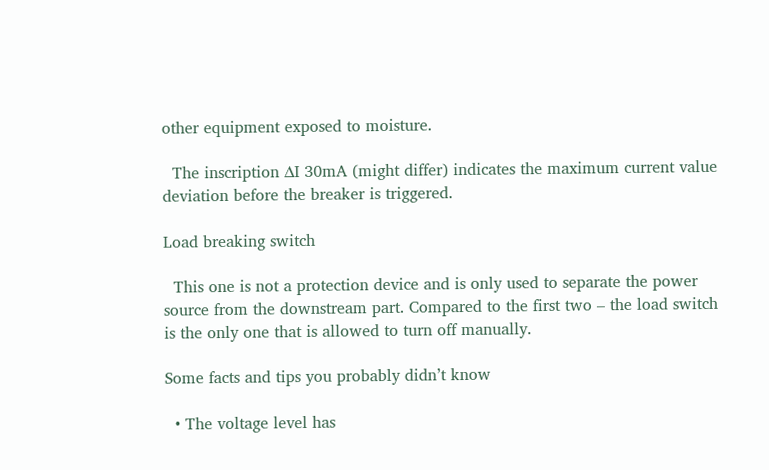other equipment exposed to moisture.

  The inscription ∆I 30mA (might differ) indicates the maximum current value deviation before the breaker is triggered.

Load breaking switch

  This one is not a protection device and is only used to separate the power source from the downstream part. Compared to the first two – the load switch is the only one that is allowed to turn off manually.

Some facts and tips you probably didn’t know

  • The voltage level has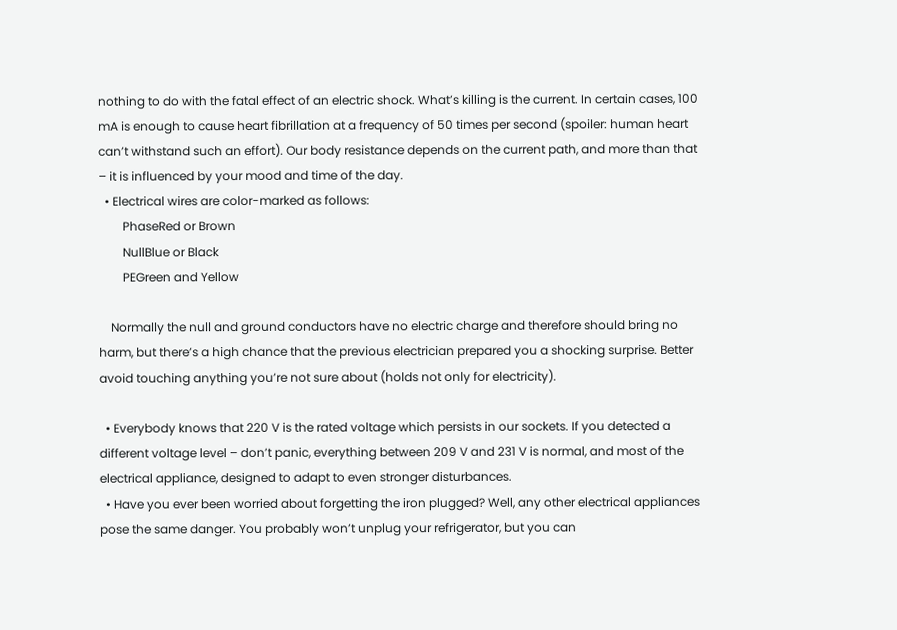nothing to do with the fatal effect of an electric shock. What’s killing is the current. In certain cases, 100 mA is enough to cause heart fibrillation at a frequency of 50 times per second (spoiler: human heart can’t withstand such an effort). Our body resistance depends on the current path, and more than that – it is influenced by your mood and time of the day.
  • Electrical wires are color-marked as follows:
        PhaseRed or Brown
        NullBlue or Black
        PEGreen and Yellow

    Normally the null and ground conductors have no electric charge and therefore should bring no harm, but there’s a high chance that the previous electrician prepared you a shocking surprise. Better avoid touching anything you’re not sure about (holds not only for electricity).

  • Everybody knows that 220 V is the rated voltage which persists in our sockets. If you detected a different voltage level – don’t panic, everything between 209 V and 231 V is normal, and most of the electrical appliance, designed to adapt to even stronger disturbances.
  • Have you ever been worried about forgetting the iron plugged? Well, any other electrical appliances pose the same danger. You probably won’t unplug your refrigerator, but you can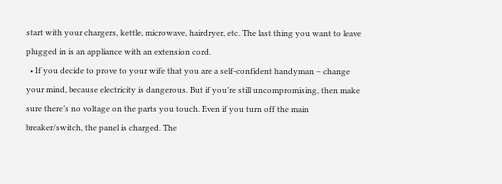start with your chargers, kettle, microwave, hairdryer, etc. The last thing you want to leave plugged in is an appliance with an extension cord.
  • If you decide to prove to your wife that you are a self-confident handyman – change your mind, because electricity is dangerous. But if you’re still uncompromising, then make sure there’s no voltage on the parts you touch. Even if you turn off the main breaker/switch, the panel is charged. The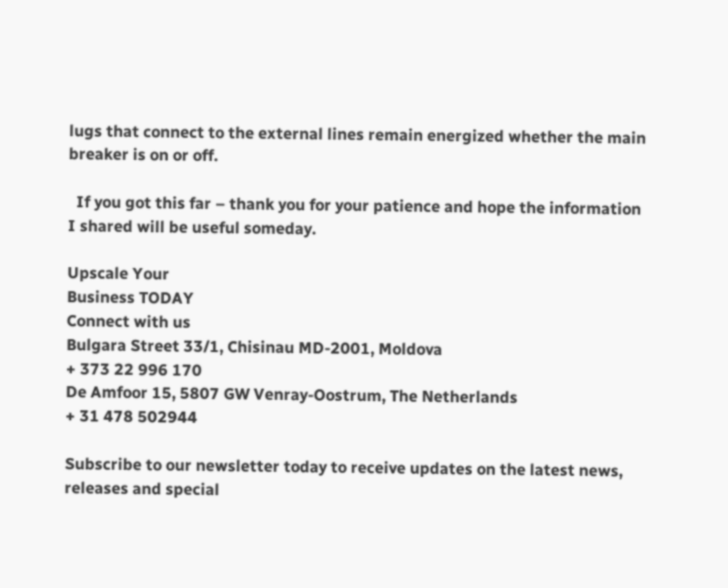lugs that connect to the external lines remain energized whether the main breaker is on or off.

  If you got this far – thank you for your patience and hope the information I shared will be useful someday.

Upscale Your
Business TODAY
Connect with us
Bulgara Street 33/1, Chisinau MD-2001, Moldova
+ 373 22 996 170
De Amfoor 15, 5807 GW Venray-Oostrum, The Netherlands
+ 31 478 502944

Subscribe to our newsletter today to receive updates on the latest news, releases and special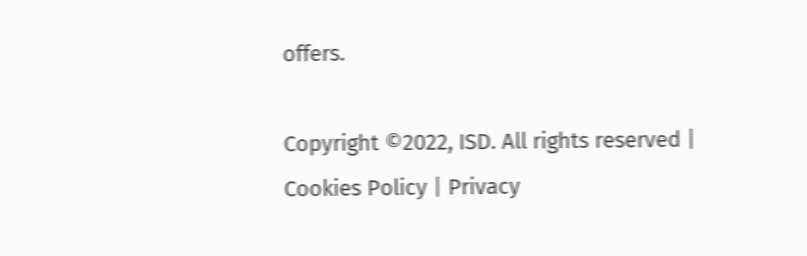offers.

Copyright ©2022, ISD. All rights reserved | Cookies Policy | Privacy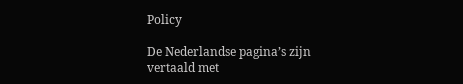Policy

De Nederlandse pagina’s zijn vertaald met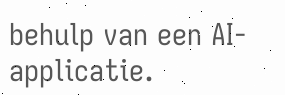behulp van een AI-applicatie.